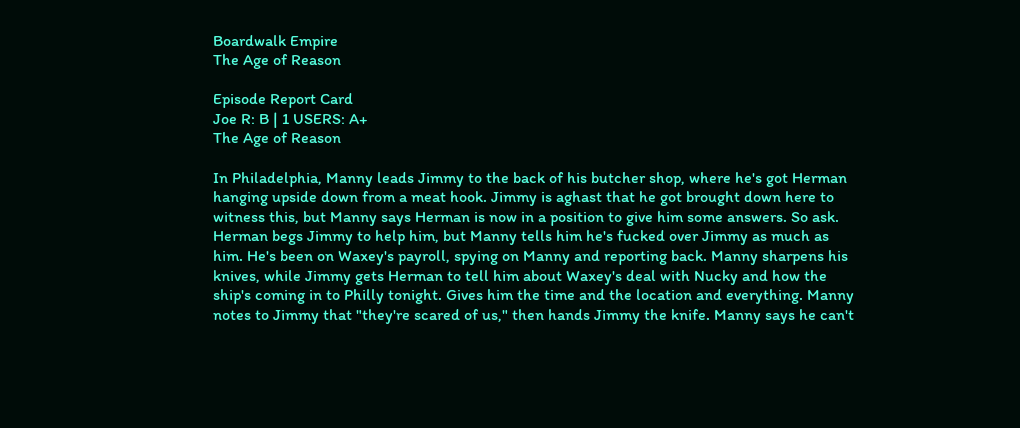Boardwalk Empire
The Age of Reason

Episode Report Card
Joe R: B | 1 USERS: A+
The Age of Reason

In Philadelphia, Manny leads Jimmy to the back of his butcher shop, where he's got Herman hanging upside down from a meat hook. Jimmy is aghast that he got brought down here to witness this, but Manny says Herman is now in a position to give him some answers. So ask. Herman begs Jimmy to help him, but Manny tells him he's fucked over Jimmy as much as him. He's been on Waxey's payroll, spying on Manny and reporting back. Manny sharpens his knives, while Jimmy gets Herman to tell him about Waxey's deal with Nucky and how the ship's coming in to Philly tonight. Gives him the time and the location and everything. Manny notes to Jimmy that "they're scared of us," then hands Jimmy the knife. Manny says he can't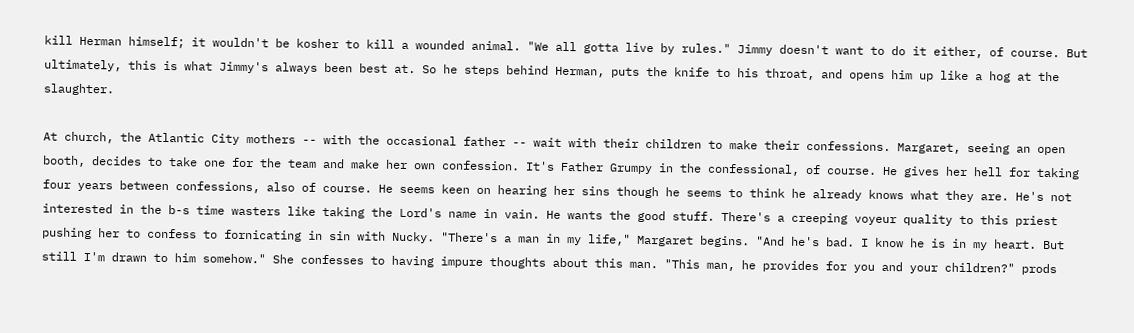kill Herman himself; it wouldn't be kosher to kill a wounded animal. "We all gotta live by rules." Jimmy doesn't want to do it either, of course. But ultimately, this is what Jimmy's always been best at. So he steps behind Herman, puts the knife to his throat, and opens him up like a hog at the slaughter.

At church, the Atlantic City mothers -- with the occasional father -- wait with their children to make their confessions. Margaret, seeing an open booth, decides to take one for the team and make her own confession. It's Father Grumpy in the confessional, of course. He gives her hell for taking four years between confessions, also of course. He seems keen on hearing her sins though he seems to think he already knows what they are. He's not interested in the b-s time wasters like taking the Lord's name in vain. He wants the good stuff. There's a creeping voyeur quality to this priest pushing her to confess to fornicating in sin with Nucky. "There's a man in my life," Margaret begins. "And he's bad. I know he is in my heart. But still I'm drawn to him somehow." She confesses to having impure thoughts about this man. "This man, he provides for you and your children?" prods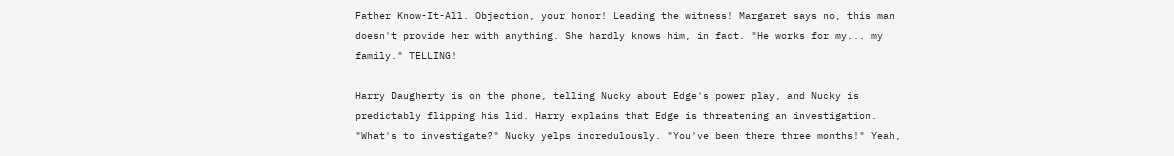Father Know-It-All. Objection, your honor! Leading the witness! Margaret says no, this man doesn't provide her with anything. She hardly knows him, in fact. "He works for my... my family." TELLING!

Harry Daugherty is on the phone, telling Nucky about Edge's power play, and Nucky is predictably flipping his lid. Harry explains that Edge is threatening an investigation. "What's to investigate?" Nucky yelps incredulously. "You've been there three months!" Yeah,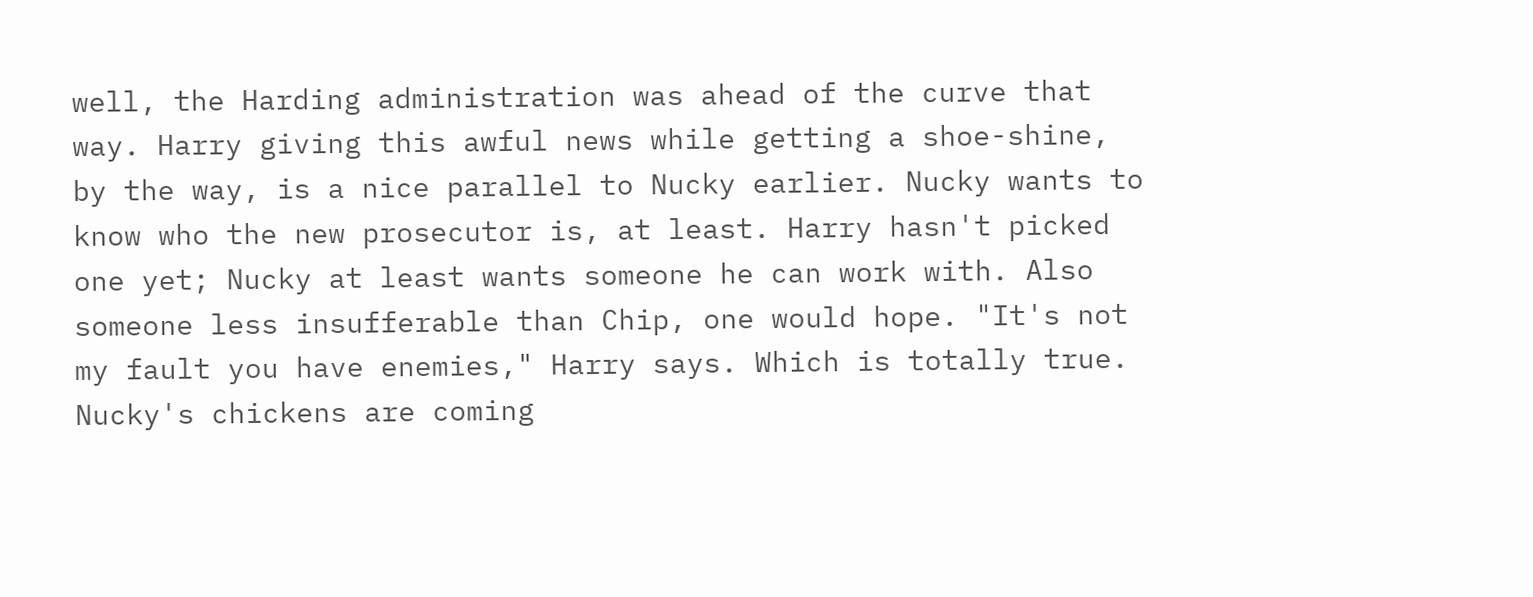well, the Harding administration was ahead of the curve that way. Harry giving this awful news while getting a shoe-shine, by the way, is a nice parallel to Nucky earlier. Nucky wants to know who the new prosecutor is, at least. Harry hasn't picked one yet; Nucky at least wants someone he can work with. Also someone less insufferable than Chip, one would hope. "It's not my fault you have enemies," Harry says. Which is totally true. Nucky's chickens are coming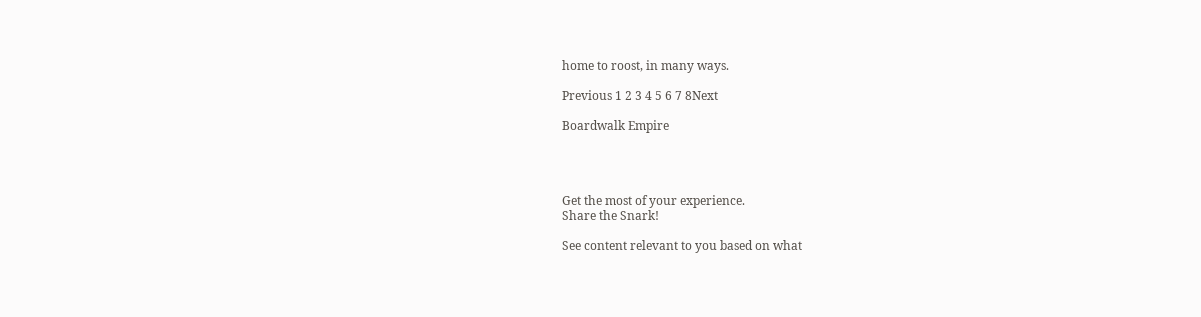home to roost, in many ways.

Previous 1 2 3 4 5 6 7 8Next

Boardwalk Empire




Get the most of your experience.
Share the Snark!

See content relevant to you based on what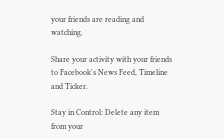your friends are reading and watching.

Share your activity with your friends to Facebook's News Feed, Timeline and Ticker.

Stay in Control: Delete any item from your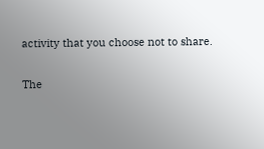activity that you choose not to share.

The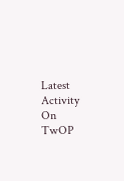Latest Activity On TwOP